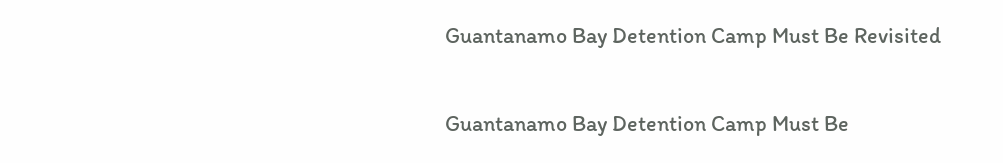Guantanamo Bay Detention Camp Must Be Revisited

Guantanamo Bay Detention Camp Must Be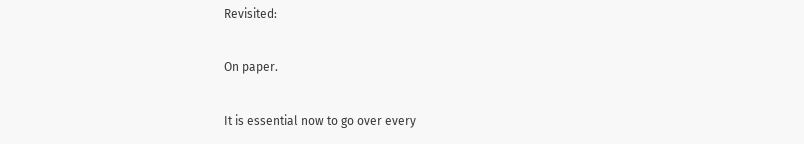Revisited:

On paper.

It is essential now to go over every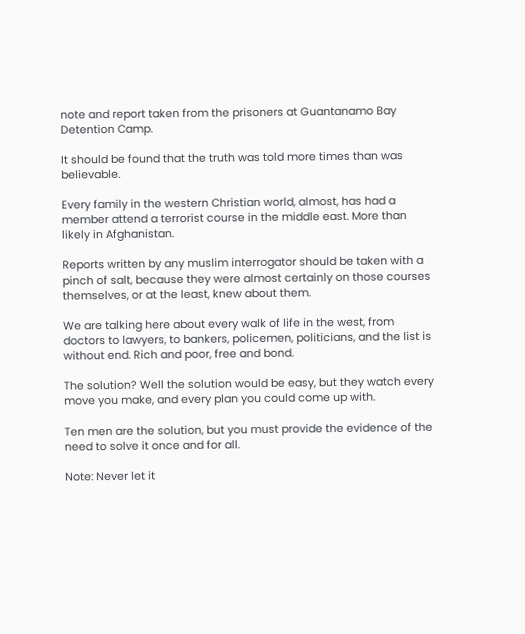note and report taken from the prisoners at Guantanamo Bay Detention Camp.

It should be found that the truth was told more times than was believable.

Every family in the western Christian world, almost, has had a member attend a terrorist course in the middle east. More than likely in Afghanistan.

Reports written by any muslim interrogator should be taken with a pinch of salt, because they were almost certainly on those courses themselves, or at the least, knew about them.

We are talking here about every walk of life in the west, from doctors to lawyers, to bankers, policemen, politicians, and the list is without end. Rich and poor, free and bond.

The solution? Well the solution would be easy, but they watch every move you make, and every plan you could come up with.

Ten men are the solution, but you must provide the evidence of the need to solve it once and for all.

Note: Never let it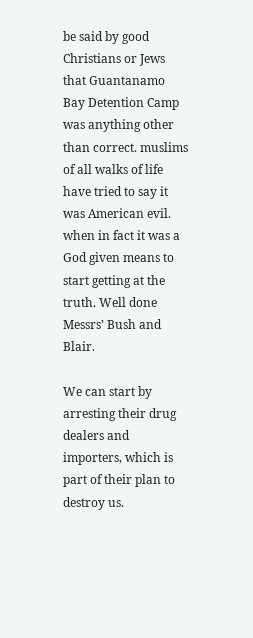be said by good Christians or Jews that Guantanamo Bay Detention Camp was anything other than correct. muslims of all walks of life have tried to say it was American evil. when in fact it was a God given means to start getting at the truth. Well done Messrs’ Bush and Blair.

We can start by arresting their drug dealers and importers, which is part of their plan to destroy us.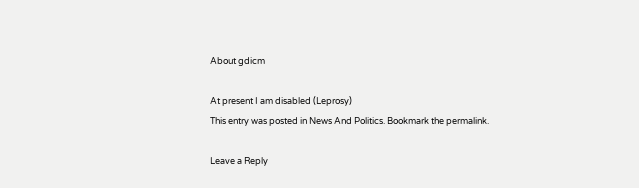About gdicm

At present I am disabled (Leprosy)
This entry was posted in News And Politics. Bookmark the permalink.

Leave a Reply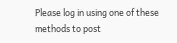Please log in using one of these methods to post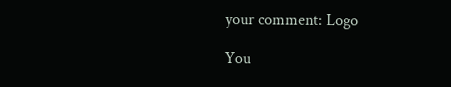your comment: Logo

You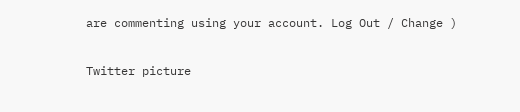are commenting using your account. Log Out / Change )

Twitter picture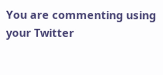You are commenting using your Twitter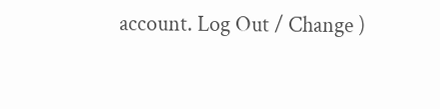account. Log Out / Change )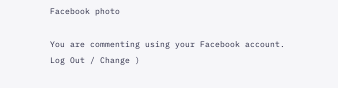Facebook photo

You are commenting using your Facebook account. Log Out / Change )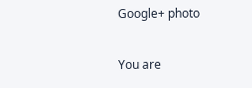Google+ photo

You are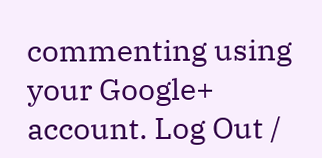commenting using your Google+ account. Log Out /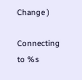Change )

Connecting to %s